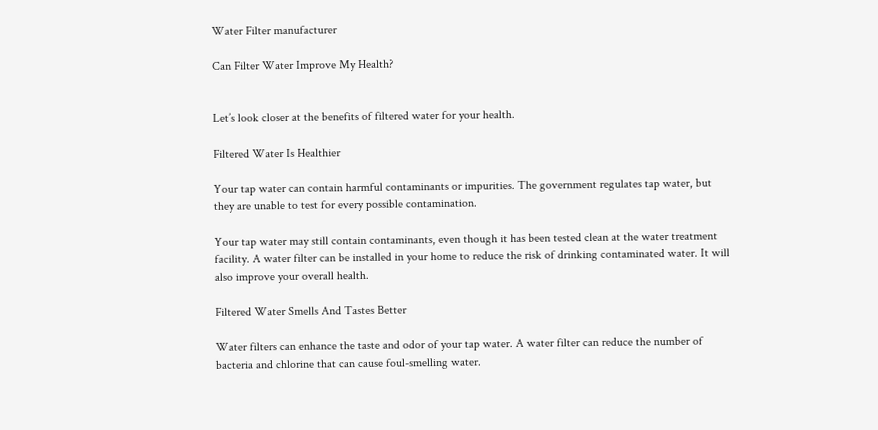Water Filter manufacturer

Can Filter Water Improve My Health?


Let’s look closer at the benefits of filtered water for your health.

Filtered Water Is Healthier

Your tap water can contain harmful contaminants or impurities. The government regulates tap water, but they are unable to test for every possible contamination.

Your tap water may still contain contaminants, even though it has been tested clean at the water treatment facility. A water filter can be installed in your home to reduce the risk of drinking contaminated water. It will also improve your overall health.

Filtered Water Smells And Tastes Better

Water filters can enhance the taste and odor of your tap water. A water filter can reduce the number of bacteria and chlorine that can cause foul-smelling water.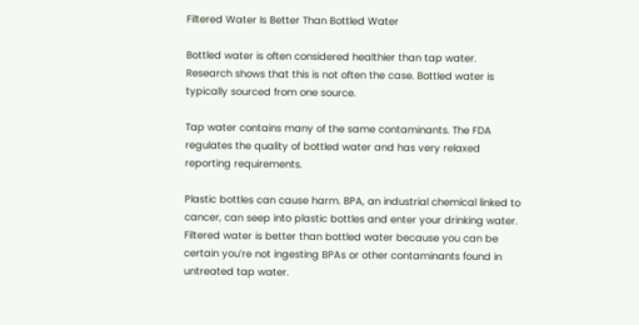Filtered Water Is Better Than Bottled Water

Bottled water is often considered healthier than tap water. Research shows that this is not often the case. Bottled water is typically sourced from one source.

Tap water contains many of the same contaminants. The FDA regulates the quality of bottled water and has very relaxed reporting requirements.

Plastic bottles can cause harm. BPA, an industrial chemical linked to cancer, can seep into plastic bottles and enter your drinking water. Filtered water is better than bottled water because you can be certain you’re not ingesting BPAs or other contaminants found in untreated tap water.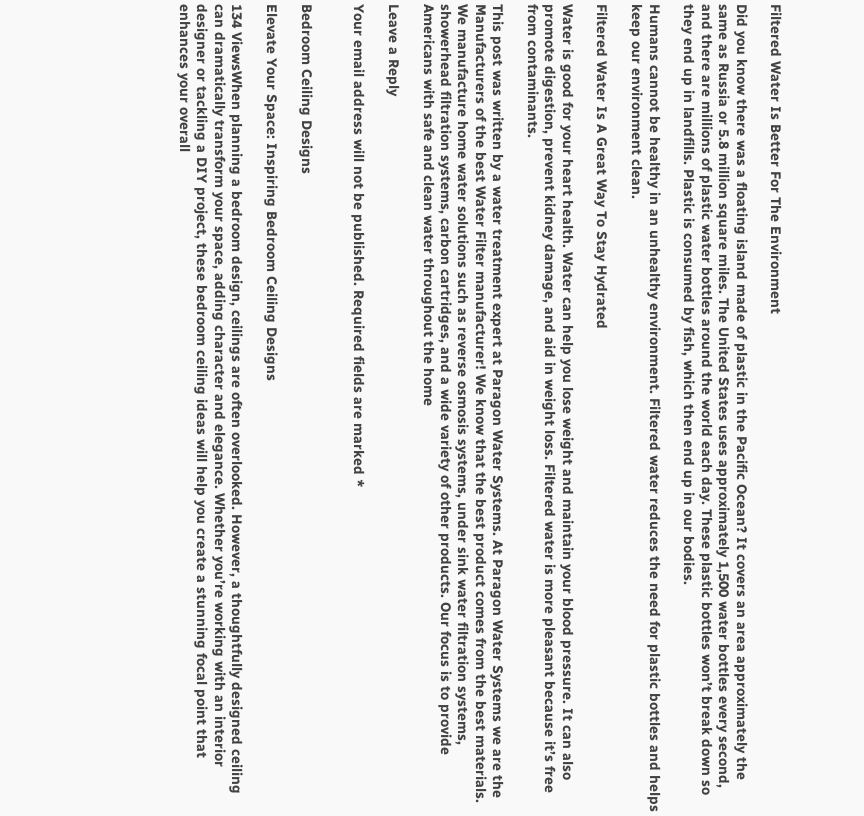Filtered Water Is Better For The Environment

Did you know there was a floating island made of plastic in the Pacific Ocean? It covers an area approximately the same as Russia or 5.8 million square miles. The United States uses approximately 1,500 water bottles every second, and there are millions of plastic water bottles around the world each day. These plastic bottles won’t break down so they end up in landfills. Plastic is consumed by fish, which then end up in our bodies.

Humans cannot be healthy in an unhealthy environment. Filtered water reduces the need for plastic bottles and helps keep our environment clean.

Filtered Water Is A Great Way To Stay Hydrated

Water is good for your heart health. Water can help you lose weight and maintain your blood pressure. It can also promote digestion, prevent kidney damage, and aid in weight loss. Filtered water is more pleasant because it’s free from contaminants.

This post was written by a water treatment expert at Paragon Water Systems. At Paragon Water Systems we are the Manufacturers of the best Water Filter manufacturer! We know that the best product comes from the best materials. We manufacture home water solutions such as reverse osmosis systems, under sink water filtration systems, showerhead filtration systems, carbon cartridges, and a wide variety of other products. Our focus is to provide Americans with safe and clean water throughout the home

Leave a Reply

Your email address will not be published. Required fields are marked *


Bedroom Ceiling Designs

Elevate Your Space: Inspiring Bedroom Ceiling Designs

134 ViewsWhen planning a bedroom design, ceilings are often overlooked. However, a thoughtfully designed ceiling can dramatically transform your space, adding character and elegance. Whether you’re working with an interior designer or tackling a DIY project, these bedroom ceiling ideas will help you create a stunning focal point that enhances your overall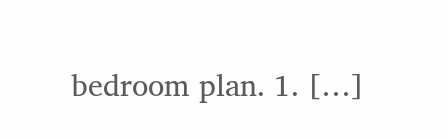bedroom plan. 1. […]